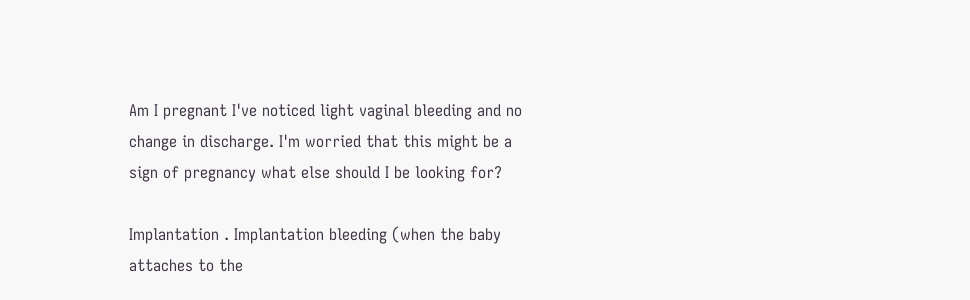Am I pregnant I've noticed light vaginal bleeding and no change in discharge. I'm worried that this might be a sign of pregnancy what else should I be looking for?

Implantation . Implantation bleeding (when the baby attaches to the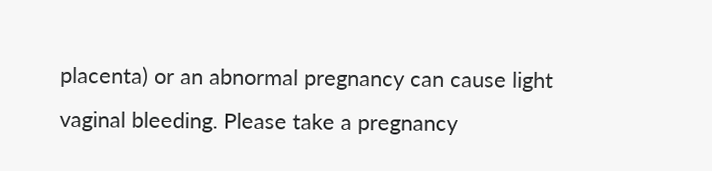placenta) or an abnormal pregnancy can cause light vaginal bleeding. Please take a pregnancy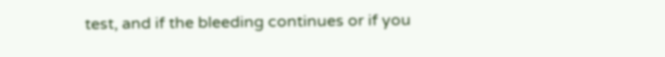test, and if the bleeding continues or if you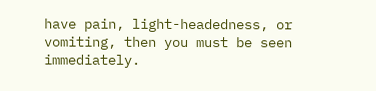have pain, light-headedness, or vomiting, then you must be seen immediately.